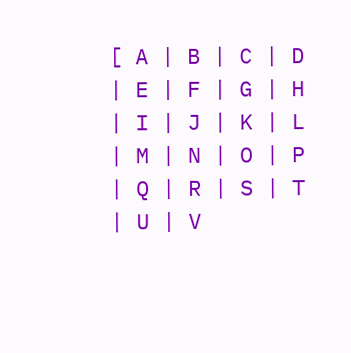[ A | B | C | D | E | F | G | H | I | J | K | L | M | N | O | P | Q | R | S | T | U | V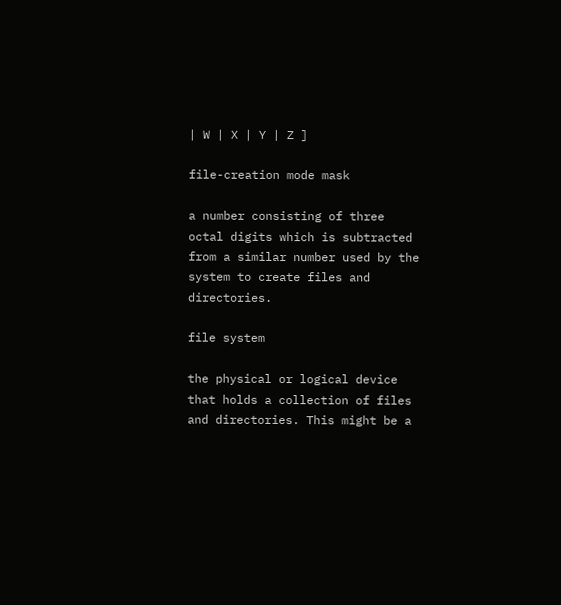| W | X | Y | Z ]

file-creation mode mask

a number consisting of three octal digits which is subtracted from a similar number used by the system to create files and directories.

file system

the physical or logical device that holds a collection of files and directories. This might be a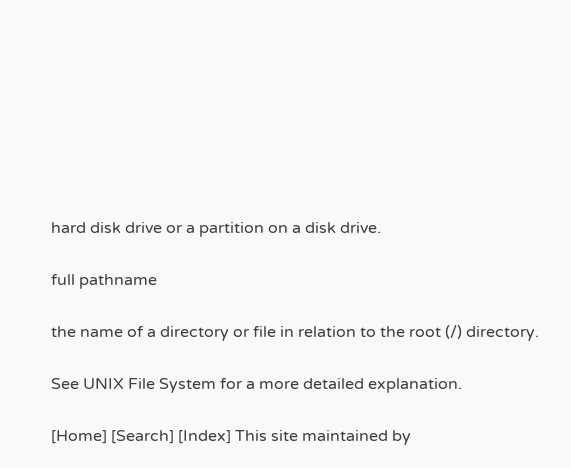hard disk drive or a partition on a disk drive.

full pathname

the name of a directory or file in relation to the root (/) directory.

See UNIX File System for a more detailed explanation.

[Home] [Search] [Index] This site maintained by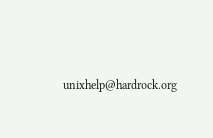unixhelp@hardrock.org